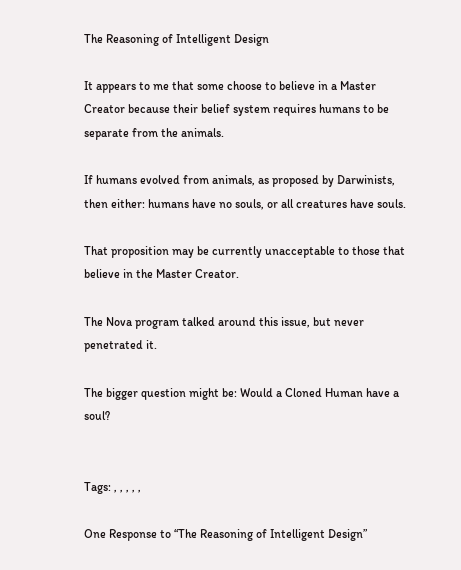The Reasoning of Intelligent Design

It appears to me that some choose to believe in a Master Creator because their belief system requires humans to be separate from the animals.

If humans evolved from animals, as proposed by Darwinists, then either: humans have no souls, or all creatures have souls.

That proposition may be currently unacceptable to those that believe in the Master Creator.

The Nova program talked around this issue, but never penetrated it.

The bigger question might be: Would a Cloned Human have a soul?


Tags: , , , , ,

One Response to “The Reasoning of Intelligent Design”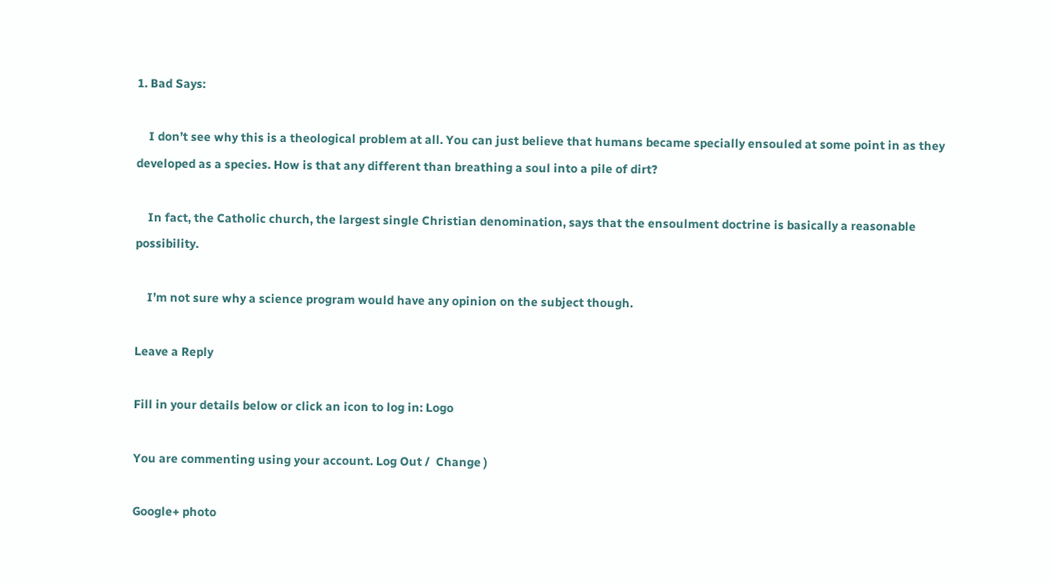1. Bad Says:

    I don’t see why this is a theological problem at all. You can just believe that humans became specially ensouled at some point in as they developed as a species. How is that any different than breathing a soul into a pile of dirt?

    In fact, the Catholic church, the largest single Christian denomination, says that the ensoulment doctrine is basically a reasonable possibility.

    I’m not sure why a science program would have any opinion on the subject though.

Leave a Reply

Fill in your details below or click an icon to log in: Logo

You are commenting using your account. Log Out /  Change )

Google+ photo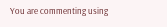You are commenting using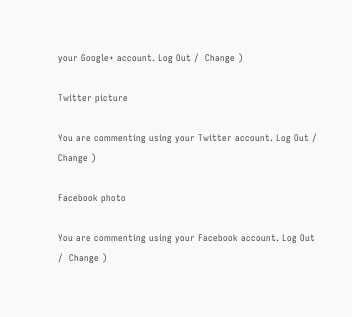your Google+ account. Log Out /  Change )

Twitter picture

You are commenting using your Twitter account. Log Out /  Change )

Facebook photo

You are commenting using your Facebook account. Log Out /  Change )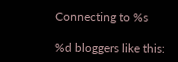Connecting to %s

%d bloggers like this: